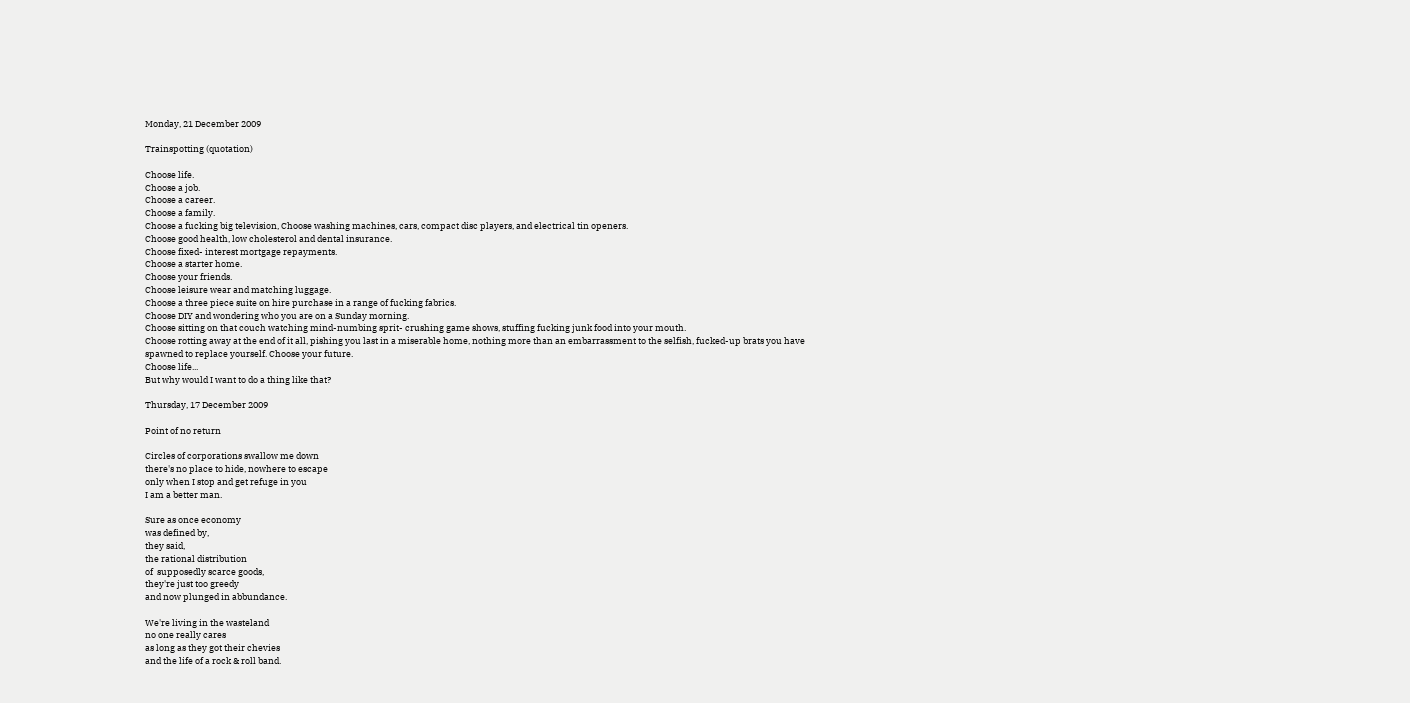Monday, 21 December 2009

Trainspotting (quotation)

Choose life.
Choose a job.
Choose a career.
Choose a family.
Choose a fucking big television, Choose washing machines, cars, compact disc players, and electrical tin openers.
Choose good health, low cholesterol and dental insurance.
Choose fixed- interest mortgage repayments.
Choose a starter home.
Choose your friends.
Choose leisure wear and matching luggage.
Choose a three piece suite on hire purchase in a range of fucking fabrics.
Choose DIY and wondering who you are on a Sunday morning.
Choose sitting on that couch watching mind-numbing sprit- crushing game shows, stuffing fucking junk food into your mouth.
Choose rotting away at the end of it all, pishing you last in a miserable home, nothing more than an embarrassment to the selfish, fucked-up brats you have spawned to replace yourself. Choose your future.
Choose life...
But why would I want to do a thing like that?

Thursday, 17 December 2009

Point of no return

Circles of corporations swallow me down
there's no place to hide, nowhere to escape
only when I stop and get refuge in you
I am a better man.

Sure as once economy
was defined by,
they said,
the rational distribution
of  supposedly scarce goods,
they're just too greedy
and now plunged in abbundance.

We're living in the wasteland
no one really cares
as long as they got their chevies
and the life of a rock & roll band.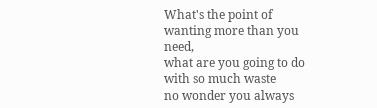What's the point of wanting more than you need,
what are you going to do with so much waste
no wonder you always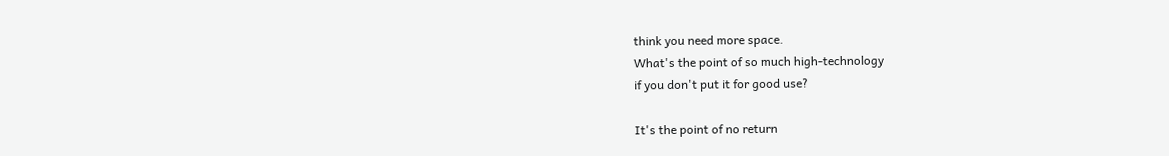think you need more space.
What's the point of so much high-technology
if you don't put it for good use?

It's the point of no return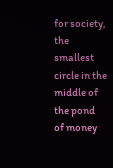for society,
the smallest circle in the middle of the pond
of money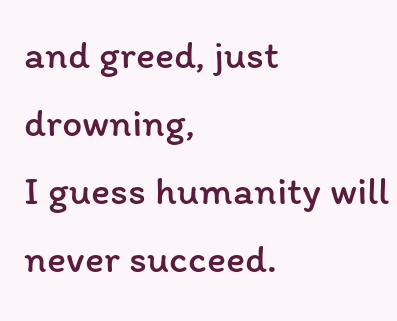and greed, just drowning,
I guess humanity will never succeed.